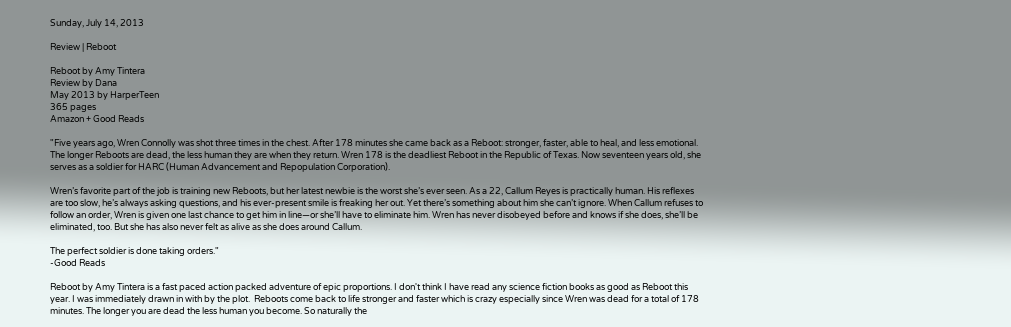Sunday, July 14, 2013

Review | Reboot

Reboot by Amy Tintera
Review by Dana
May 2013 by HarperTeen
365 pages
Amazon + Good Reads

"Five years ago, Wren Connolly was shot three times in the chest. After 178 minutes she came back as a Reboot: stronger, faster, able to heal, and less emotional. The longer Reboots are dead, the less human they are when they return. Wren 178 is the deadliest Reboot in the Republic of Texas. Now seventeen years old, she serves as a soldier for HARC (Human Advancement and Repopulation Corporation).

Wren’s favorite part of the job is training new Reboots, but her latest newbie is the worst she’s ever seen. As a 22, Callum Reyes is practically human. His reflexes are too slow, he’s always asking questions, and his ever-present smile is freaking her out. Yet there’s something about him she can’t ignore. When Callum refuses to follow an order, Wren is given one last chance to get him in line—or she’ll have to eliminate him. Wren has never disobeyed before and knows if she does, she’ll be eliminated, too. But she has also never felt as alive as she does around Callum.

The perfect soldier is done taking orders."
-Good Reads

Reboot by Amy Tintera is a fast paced action packed adventure of epic proportions. I don't think I have read any science fiction books as good as Reboot this year. I was immediately drawn in with by the plot.  Reboots come back to life stronger and faster which is crazy especially since Wren was dead for a total of 178 minutes. The longer you are dead the less human you become. So naturally the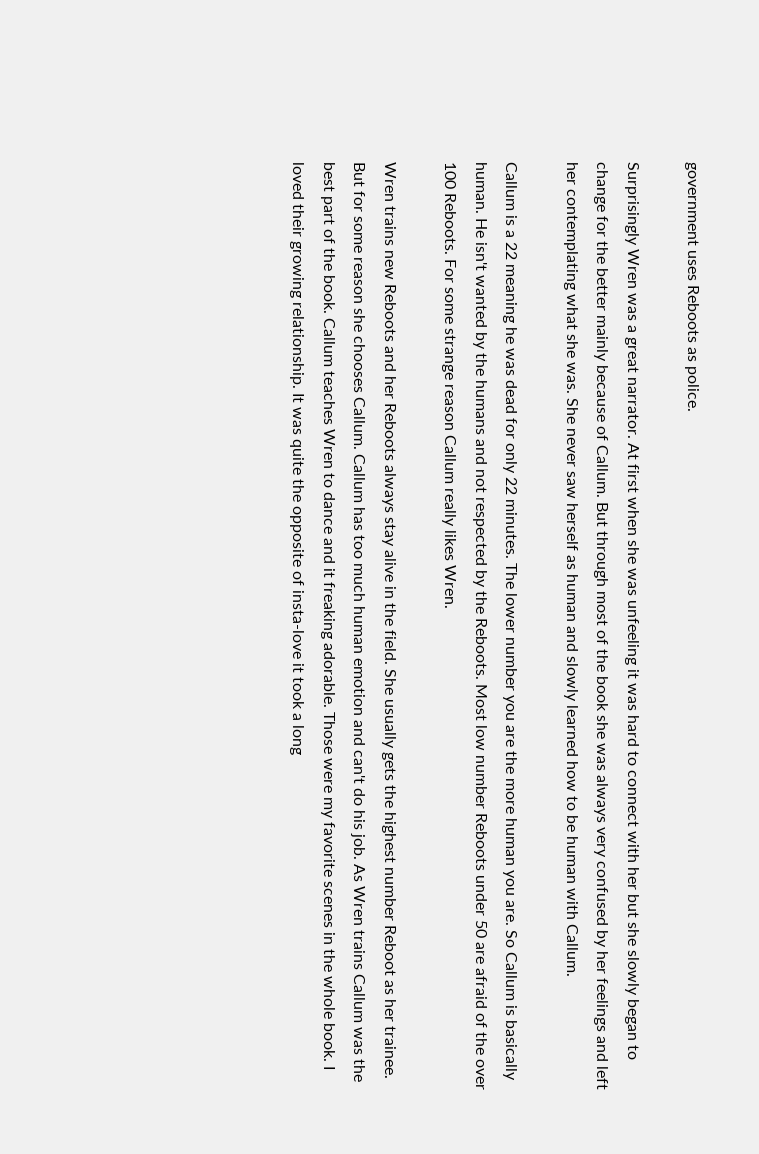government uses Reboots as police.

Surprisingly Wren was a great narrator. At first when she was unfeeling it was hard to connect with her but she slowly began to change for the better mainly because of Callum. But through most of the book she was always very confused by her feelings and left her contemplating what she was. She never saw herself as human and slowly learned how to be human with Callum.

Callum is a 22 meaning he was dead for only 22 minutes. The lower number you are the more human you are. So Callum is basically human. He isn't wanted by the humans and not respected by the Reboots. Most low number Reboots under 50 are afraid of the over 100 Reboots. For some strange reason Callum really likes Wren.

Wren trains new Reboots and her Reboots always stay alive in the field. She usually gets the highest number Reboot as her trainee. But for some reason she chooses Callum. Callum has too much human emotion and can't do his job. As Wren trains Callum was the best part of the book. Callum teaches Wren to dance and it freaking adorable. Those were my favorite scenes in the whole book. I loved their growing relationship. It was quite the opposite of insta-love it took a long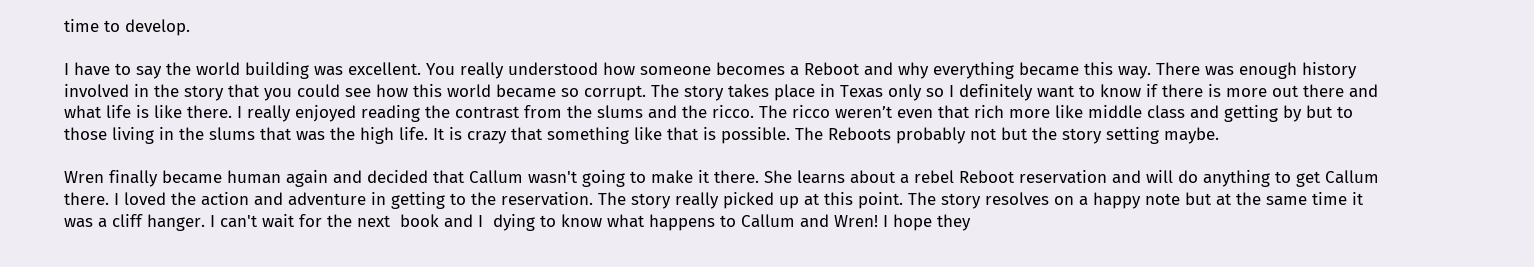time to develop.

I have to say the world building was excellent. You really understood how someone becomes a Reboot and why everything became this way. There was enough history involved in the story that you could see how this world became so corrupt. The story takes place in Texas only so I definitely want to know if there is more out there and what life is like there. I really enjoyed reading the contrast from the slums and the ricco. The ricco weren’t even that rich more like middle class and getting by but to those living in the slums that was the high life. It is crazy that something like that is possible. The Reboots probably not but the story setting maybe.

Wren finally became human again and decided that Callum wasn't going to make it there. She learns about a rebel Reboot reservation and will do anything to get Callum there. I loved the action and adventure in getting to the reservation. The story really picked up at this point. The story resolves on a happy note but at the same time it was a cliff hanger. I can't wait for the next  book and I  dying to know what happens to Callum and Wren! I hope they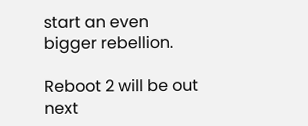start an even bigger rebellion.

Reboot 2 will be out next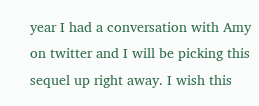year I had a conversation with Amy on twitter and I will be picking this sequel up right away. I wish this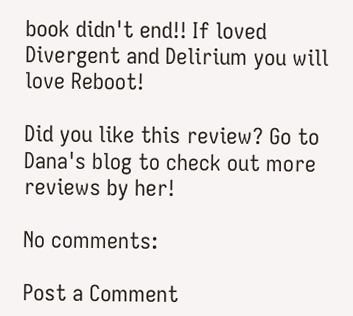book didn't end!! If loved Divergent and Delirium you will love Reboot!

Did you like this review? Go to Dana's blog to check out more reviews by her!

No comments:

Post a Comment